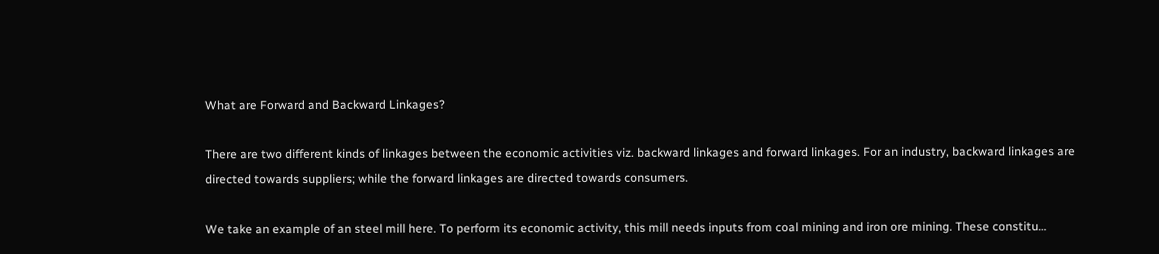What are Forward and Backward Linkages?

There are two different kinds of linkages between the economic activities viz. backward linkages and forward linkages. For an industry, backward linkages are directed towards suppliers; while the forward linkages are directed towards consumers.

We take an example of an steel mill here. To perform its economic activity, this mill needs inputs from coal mining and iron ore mining. These constitu…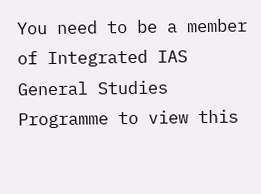You need to be a member of Integrated IAS General Studies Programme to view this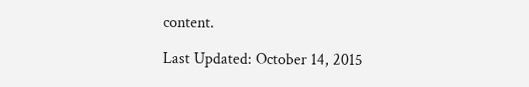content.

Last Updated: October 14, 2015